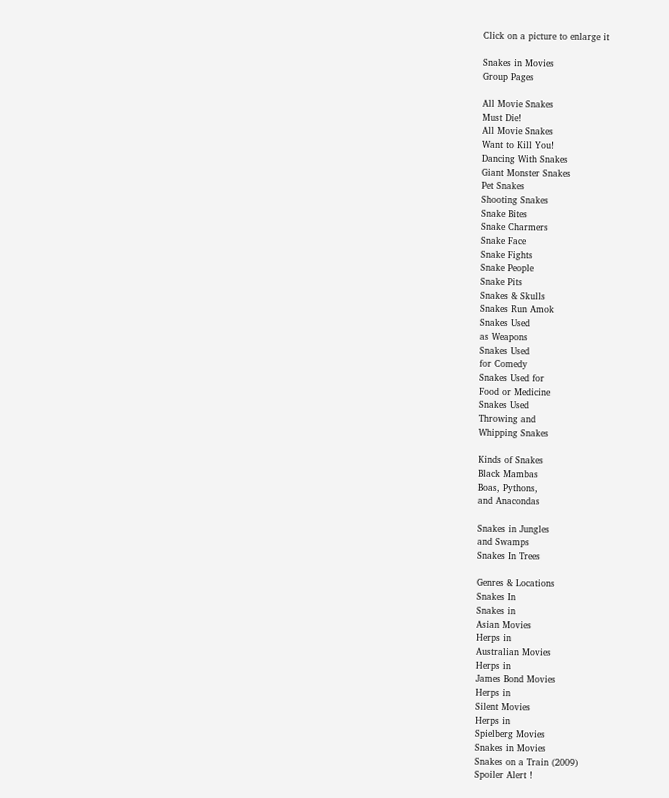Click on a picture to enlarge it

Snakes in Movies
Group Pages

All Movie Snakes
Must Die!
All Movie Snakes
Want to Kill You!
Dancing With Snakes
Giant Monster Snakes
Pet Snakes
Shooting Snakes
Snake Bites
Snake Charmers
Snake Face
Snake Fights
Snake People
Snake Pits
Snakes & Skulls
Snakes Run Amok
Snakes Used
as Weapons
Snakes Used
for Comedy
Snakes Used for
Food or Medicine
Snakes Used
Throwing and
Whipping Snakes

Kinds of Snakes
Black Mambas
Boas, Pythons,
and Anacondas

Snakes in Jungles
and Swamps
Snakes In Trees

Genres & Locations
Snakes In
Snakes in
Asian Movies
Herps in
Australian Movies
Herps in
James Bond Movies
Herps in
Silent Movies
Herps in
Spielberg Movies
Snakes in Movies
Snakes on a Train (2009)
Spoiler Alert !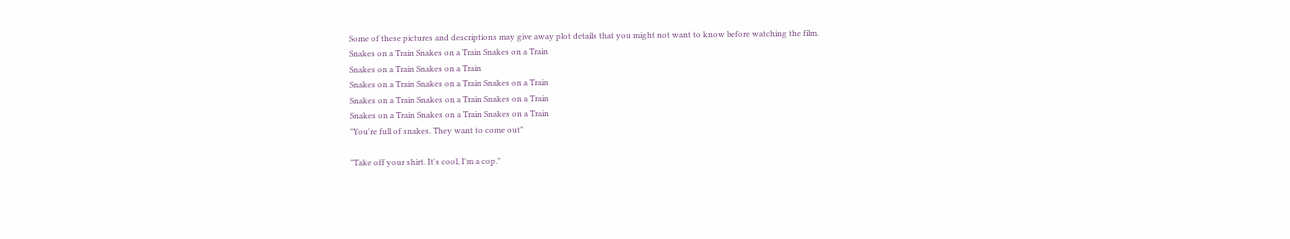Some of these pictures and descriptions may give away plot details that you might not want to know before watching the film.
Snakes on a Train Snakes on a Train Snakes on a Train
Snakes on a Train Snakes on a Train
Snakes on a Train Snakes on a Train Snakes on a Train
Snakes on a Train Snakes on a Train Snakes on a Train
Snakes on a Train Snakes on a Train Snakes on a Train
"You're full of snakes. They want to come out"

"Take off your shirt. It's cool, I'm a cop."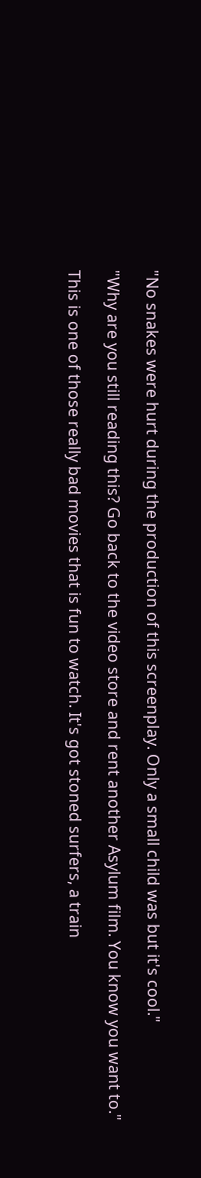"No snakes were hurt during the production of this screenplay. Only a small child was but it's cool."

"Why are you still reading this? Go back to the video store and rent another Asylum film. You know you want to."

This is one of those really bad movies that is fun to watch. It's got stoned surfers, a train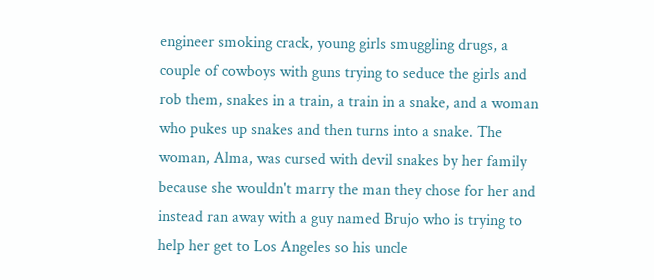engineer smoking crack, young girls smuggling drugs, a couple of cowboys with guns trying to seduce the girls and rob them, snakes in a train, a train in a snake, and a woman who pukes up snakes and then turns into a snake. The woman, Alma, was cursed with devil snakes by her family because she wouldn't marry the man they chose for her and instead ran away with a guy named Brujo who is trying to help her get to Los Angeles so his uncle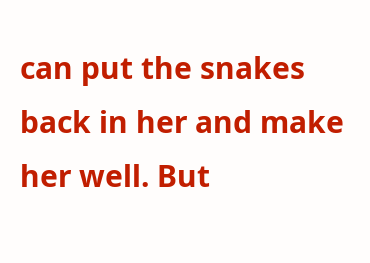can put the snakes back in her and make her well. But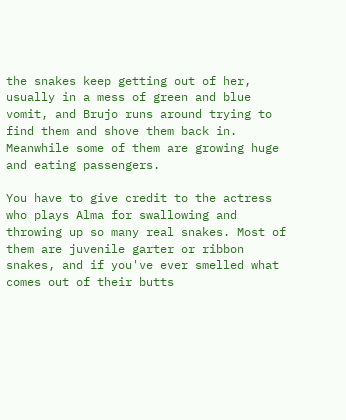the snakes keep getting out of her, usually in a mess of green and blue vomit, and Brujo runs around trying to find them and shove them back in. Meanwhile some of them are growing huge and eating passengers.

You have to give credit to the actress who plays Alma for swallowing and throwing up so many real snakes. Most of them are juvenile garter or ribbon snakes, and if you've ever smelled what comes out of their butts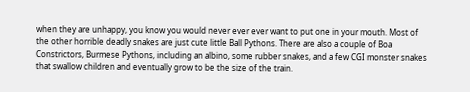when they are unhappy, you know you would never ever ever want to put one in your mouth. Most of the other horrible deadly snakes are just cute little Ball Pythons. There are also a couple of Boa Constrictors, Burmese Pythons, including an albino, some rubber snakes, and a few CGI monster snakes that swallow children and eventually grow to be the size of the train.